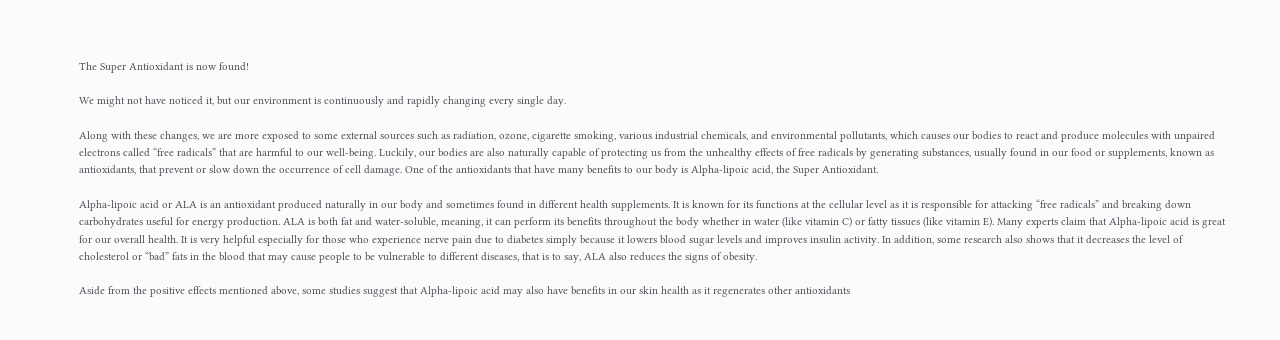The Super Antioxidant is now found!

We might not have noticed it, but our environment is continuously and rapidly changing every single day.

Along with these changes, we are more exposed to some external sources such as radiation, ozone, cigarette smoking, various industrial chemicals, and environmental pollutants, which causes our bodies to react and produce molecules with unpaired electrons called “free radicals” that are harmful to our well-being. Luckily, our bodies are also naturally capable of protecting us from the unhealthy effects of free radicals by generating substances, usually found in our food or supplements, known as antioxidants, that prevent or slow down the occurrence of cell damage. One of the antioxidants that have many benefits to our body is Alpha-lipoic acid, the Super Antioxidant.

Alpha-lipoic acid or ALA is an antioxidant produced naturally in our body and sometimes found in different health supplements. It is known for its functions at the cellular level as it is responsible for attacking “free radicals” and breaking down carbohydrates useful for energy production. ALA is both fat and water-soluble, meaning, it can perform its benefits throughout the body whether in water (like vitamin C) or fatty tissues (like vitamin E). Many experts claim that Alpha-lipoic acid is great for our overall health. It is very helpful especially for those who experience nerve pain due to diabetes simply because it lowers blood sugar levels and improves insulin activity. In addition, some research also shows that it decreases the level of cholesterol or “bad” fats in the blood that may cause people to be vulnerable to different diseases, that is to say, ALA also reduces the signs of obesity.

Aside from the positive effects mentioned above, some studies suggest that Alpha-lipoic acid may also have benefits in our skin health as it regenerates other antioxidants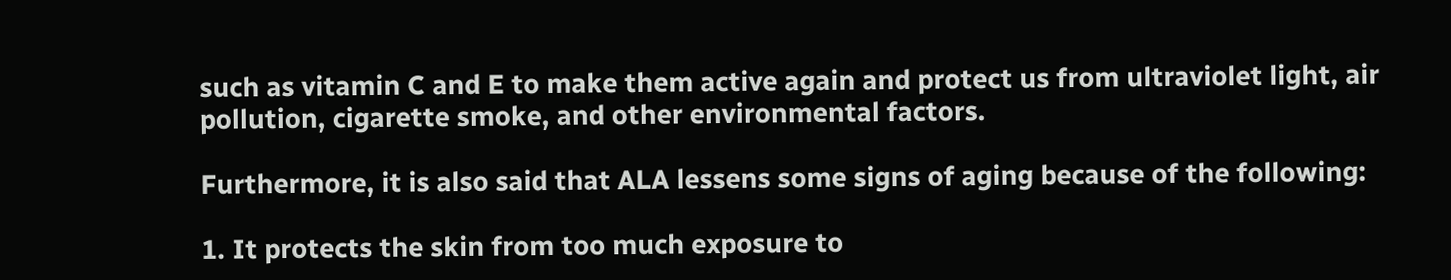such as vitamin C and E to make them active again and protect us from ultraviolet light, air pollution, cigarette smoke, and other environmental factors.

Furthermore, it is also said that ALA lessens some signs of aging because of the following:

1. It protects the skin from too much exposure to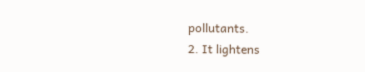pollutants.
2. It lightens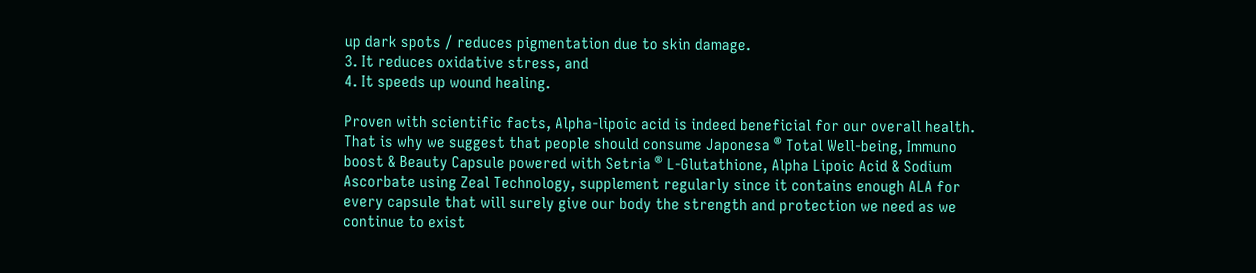up dark spots / reduces pigmentation due to skin damage.
3. It reduces oxidative stress, and
4. It speeds up wound healing.

Proven with scientific facts, Alpha-lipoic acid is indeed beneficial for our overall health. That is why we suggest that people should consume Japonesa ® Total Well-being, Immuno boost & Beauty Capsule powered with Setria ® L-Glutathione, Alpha Lipoic Acid & Sodium Ascorbate using Zeal Technology, supplement regularly since it contains enough ALA for every capsule that will surely give our body the strength and protection we need as we continue to exist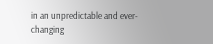in an unpredictable and ever-changing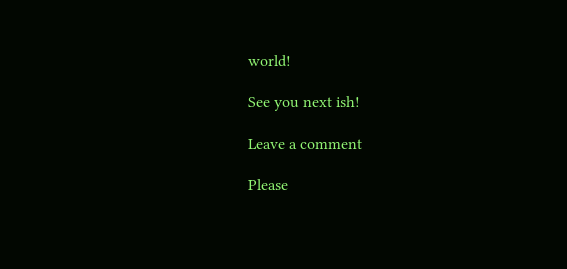world!

See you next ish!

Leave a comment

Please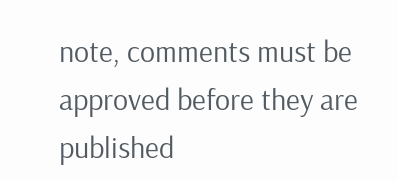note, comments must be approved before they are published